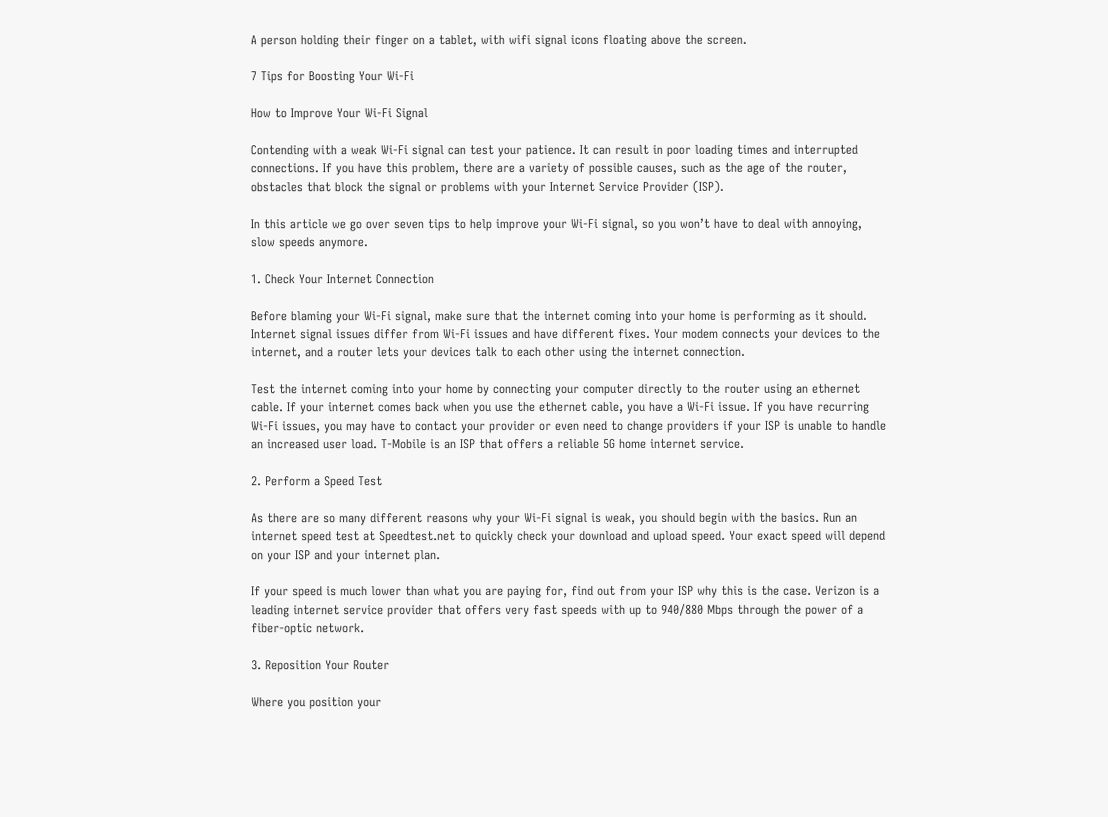A person holding their finger on a tablet, with wifi signal icons floating above the screen.

7 Tips for Boosting Your Wi-Fi

How to Improve Your Wi-Fi Signal

Contending with a weak Wi-Fi signal can test your patience. It can result in poor loading times and interrupted connections. If you have this problem, there are a variety of possible causes, such as the age of the router, obstacles that block the signal or problems with your Internet Service Provider (ISP).

In this article we go over seven tips to help improve your Wi-Fi signal, so you won’t have to deal with annoying, slow speeds anymore.

1. Check Your Internet Connection

Before blaming your Wi-Fi signal, make sure that the internet coming into your home is performing as it should. Internet signal issues differ from Wi-Fi issues and have different fixes. Your modem connects your devices to the internet, and a router lets your devices talk to each other using the internet connection.

Test the internet coming into your home by connecting your computer directly to the router using an ethernet cable. If your internet comes back when you use the ethernet cable, you have a Wi-Fi issue. If you have recurring Wi-Fi issues, you may have to contact your provider or even need to change providers if your ISP is unable to handle an increased user load. T-Mobile is an ISP that offers a reliable 5G home internet service.

2. Perform a Speed Test

As there are so many different reasons why your Wi-Fi signal is weak, you should begin with the basics. Run an internet speed test at Speedtest.net to quickly check your download and upload speed. Your exact speed will depend on your ISP and your internet plan.

If your speed is much lower than what you are paying for, find out from your ISP why this is the case. Verizon is a leading internet service provider that offers very fast speeds with up to 940/880 Mbps through the power of a fiber-optic network.

3. Reposition Your Router

Where you position your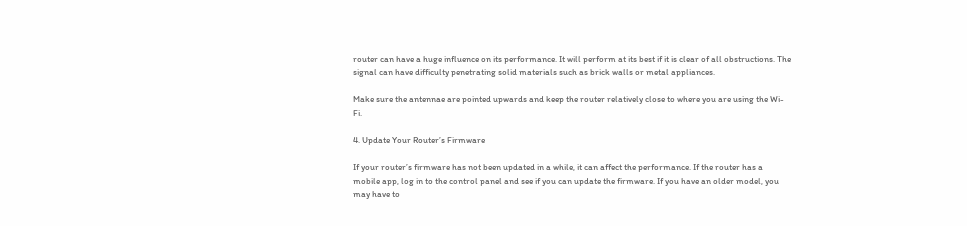router can have a huge influence on its performance. It will perform at its best if it is clear of all obstructions. The signal can have difficulty penetrating solid materials such as brick walls or metal appliances.

Make sure the antennae are pointed upwards and keep the router relatively close to where you are using the Wi-Fi.

4. Update Your Router’s Firmware

If your router’s firmware has not been updated in a while, it can affect the performance. If the router has a mobile app, log in to the control panel and see if you can update the firmware. If you have an older model, you may have to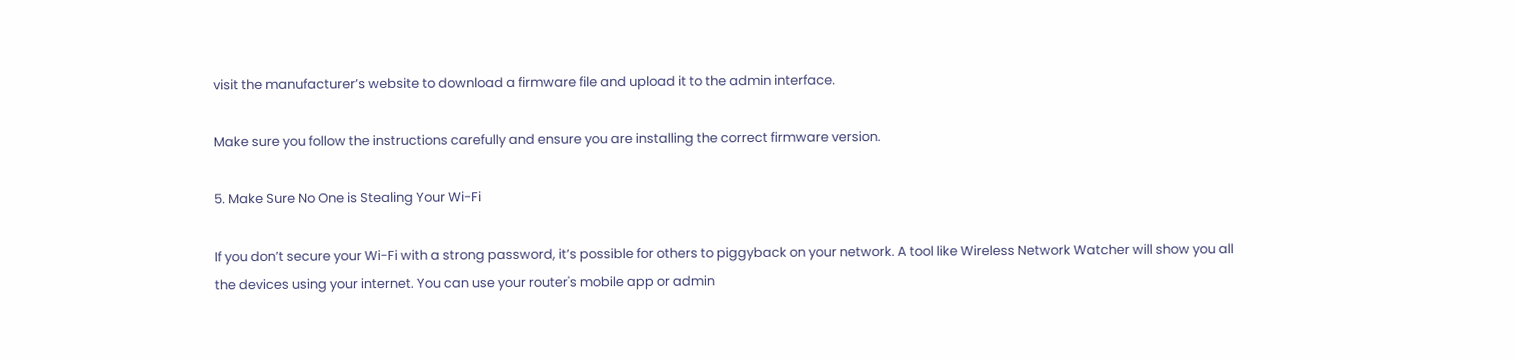visit the manufacturer’s website to download a firmware file and upload it to the admin interface.

Make sure you follow the instructions carefully and ensure you are installing the correct firmware version.

5. Make Sure No One is Stealing Your Wi-Fi

If you don’t secure your Wi-Fi with a strong password, it’s possible for others to piggyback on your network. A tool like Wireless Network Watcher will show you all the devices using your internet. You can use your router's mobile app or admin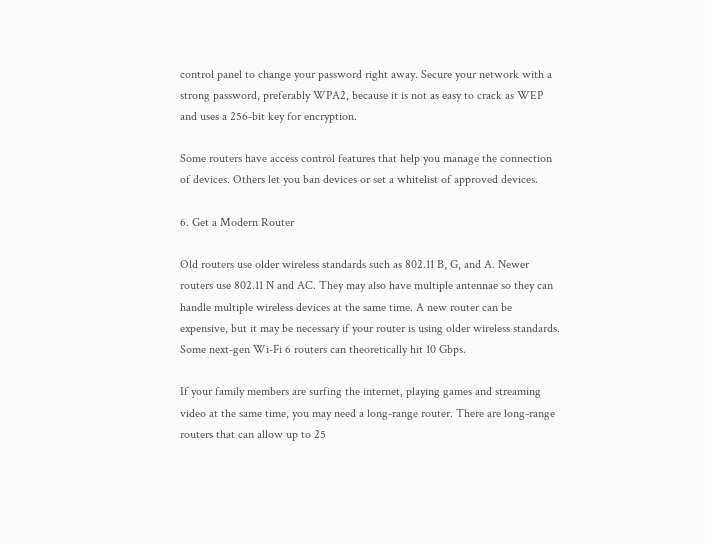control panel to change your password right away. Secure your network with a strong password, preferably WPA2, because it is not as easy to crack as WEP and uses a 256-bit key for encryption.

Some routers have access control features that help you manage the connection of devices. Others let you ban devices or set a whitelist of approved devices.

6. Get a Modern Router

Old routers use older wireless standards such as 802.11 B, G, and A. Newer routers use 802.11 N and AC. They may also have multiple antennae so they can handle multiple wireless devices at the same time. A new router can be expensive, but it may be necessary if your router is using older wireless standards. Some next-gen Wi-Fi 6 routers can theoretically hit 10 Gbps.

If your family members are surfing the internet, playing games and streaming video at the same time, you may need a long-range router. There are long-range routers that can allow up to 25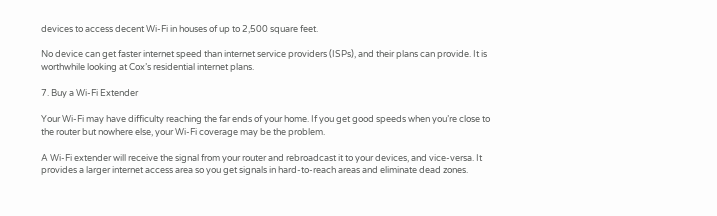devices to access decent Wi-Fi in houses of up to 2,500 square feet.

No device can get faster internet speed than internet service providers (ISPs), and their plans can provide. It is worthwhile looking at Cox’s residential internet plans.

7. Buy a Wi-Fi Extender

Your Wi-Fi may have difficulty reaching the far ends of your home. If you get good speeds when you’re close to the router but nowhere else, your Wi-Fi coverage may be the problem.

A Wi-Fi extender will receive the signal from your router and rebroadcast it to your devices, and vice-versa. It provides a larger internet access area so you get signals in hard-to-reach areas and eliminate dead zones.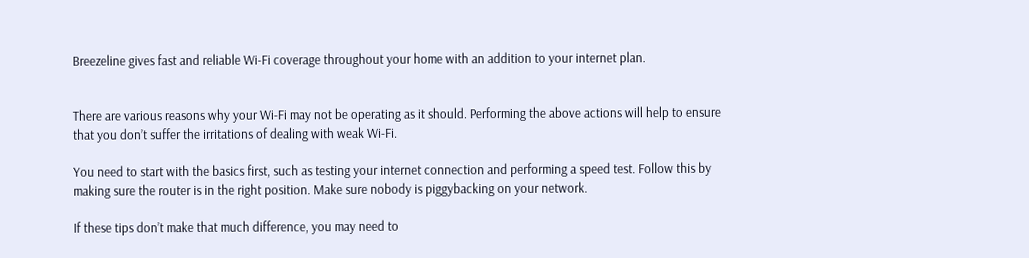Breezeline gives fast and reliable Wi-Fi coverage throughout your home with an addition to your internet plan.


There are various reasons why your Wi-Fi may not be operating as it should. Performing the above actions will help to ensure that you don’t suffer the irritations of dealing with weak Wi-Fi.

You need to start with the basics first, such as testing your internet connection and performing a speed test. Follow this by making sure the router is in the right position. Make sure nobody is piggybacking on your network.

If these tips don’t make that much difference, you may need to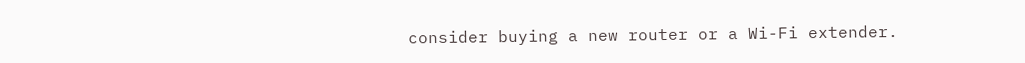consider buying a new router or a Wi-Fi extender.